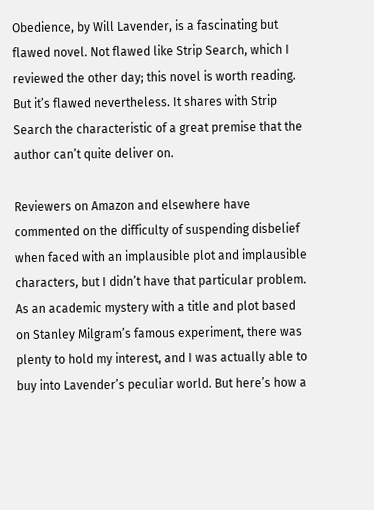Obedience, by Will Lavender, is a fascinating but flawed novel. Not flawed like Strip Search, which I reviewed the other day; this novel is worth reading. But it’s flawed nevertheless. It shares with Strip Search the characteristic of a great premise that the author can’t quite deliver on.

Reviewers on Amazon and elsewhere have commented on the difficulty of suspending disbelief when faced with an implausible plot and implausible characters, but I didn’t have that particular problem. As an academic mystery with a title and plot based on Stanley Milgram’s famous experiment, there was plenty to hold my interest, and I was actually able to buy into Lavender’s peculiar world. But here’s how a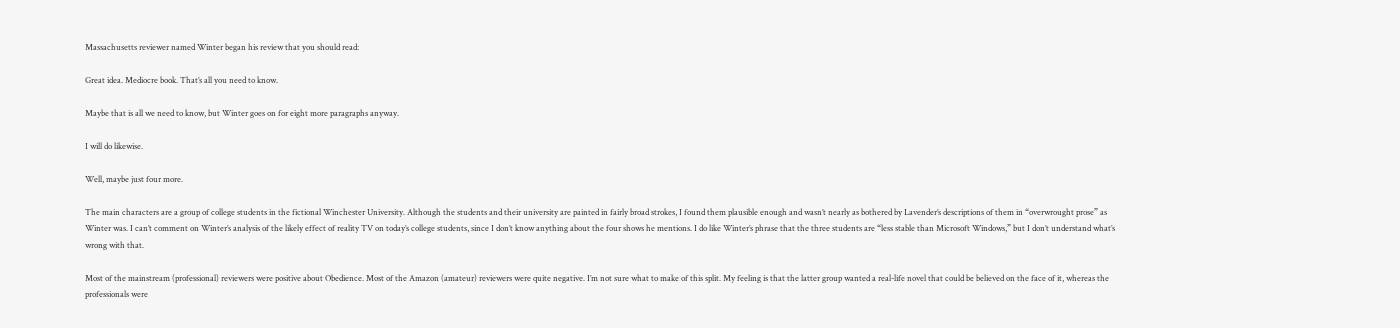Massachusetts reviewer named Winter began his review that you should read:

Great idea. Mediocre book. That’s all you need to know.

Maybe that is all we need to know, but Winter goes on for eight more paragraphs anyway.

I will do likewise.

Well, maybe just four more.

The main characters are a group of college students in the fictional Winchester University. Although the students and their university are painted in fairly broad strokes, I found them plausible enough and wasn’t nearly as bothered by Lavender’s descriptions of them in “overwrought prose” as Winter was. I can’t comment on Winter’s analysis of the likely effect of reality TV on today’s college students, since I don’t know anything about the four shows he mentions. I do like Winter’s phrase that the three students are “less stable than Microsoft Windows,” but I don’t understand what’s wrong with that.

Most of the mainstream (professional) reviewers were positive about Obedience. Most of the Amazon (amateur) reviewers were quite negative. I’m not sure what to make of this split. My feeling is that the latter group wanted a real-life novel that could be believed on the face of it, whereas the professionals were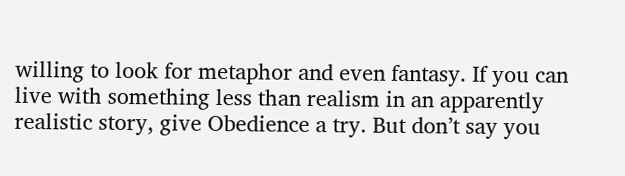willing to look for metaphor and even fantasy. If you can live with something less than realism in an apparently realistic story, give Obedience a try. But don’t say you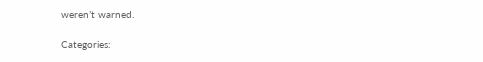weren’t warned.

Categories: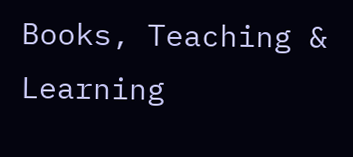Books, Teaching & Learning